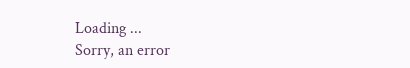Loading ...
Sorry, an error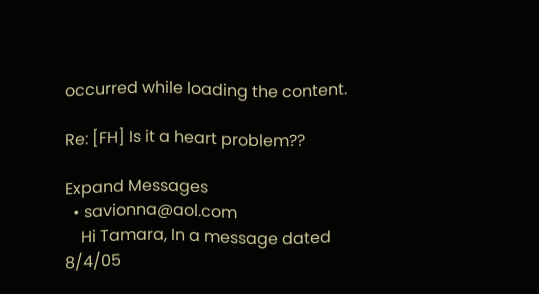occurred while loading the content.

Re: [FH] Is it a heart problem??

Expand Messages
  • savionna@aol.com
    Hi Tamara, In a message dated 8/4/05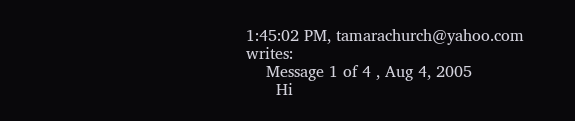1:45:02 PM, tamarachurch@yahoo.com writes:
    Message 1 of 4 , Aug 4, 2005
      Hi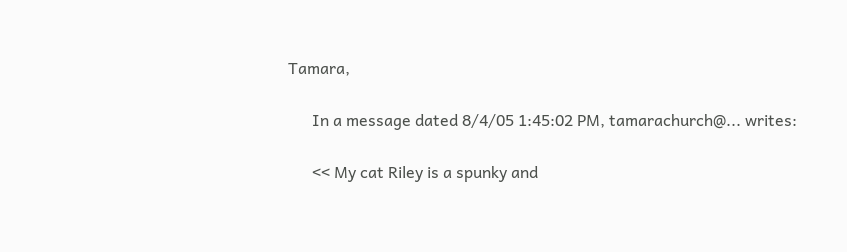Tamara,

      In a message dated 8/4/05 1:45:02 PM, tamarachurch@... writes:

      << My cat Riley is a spunky and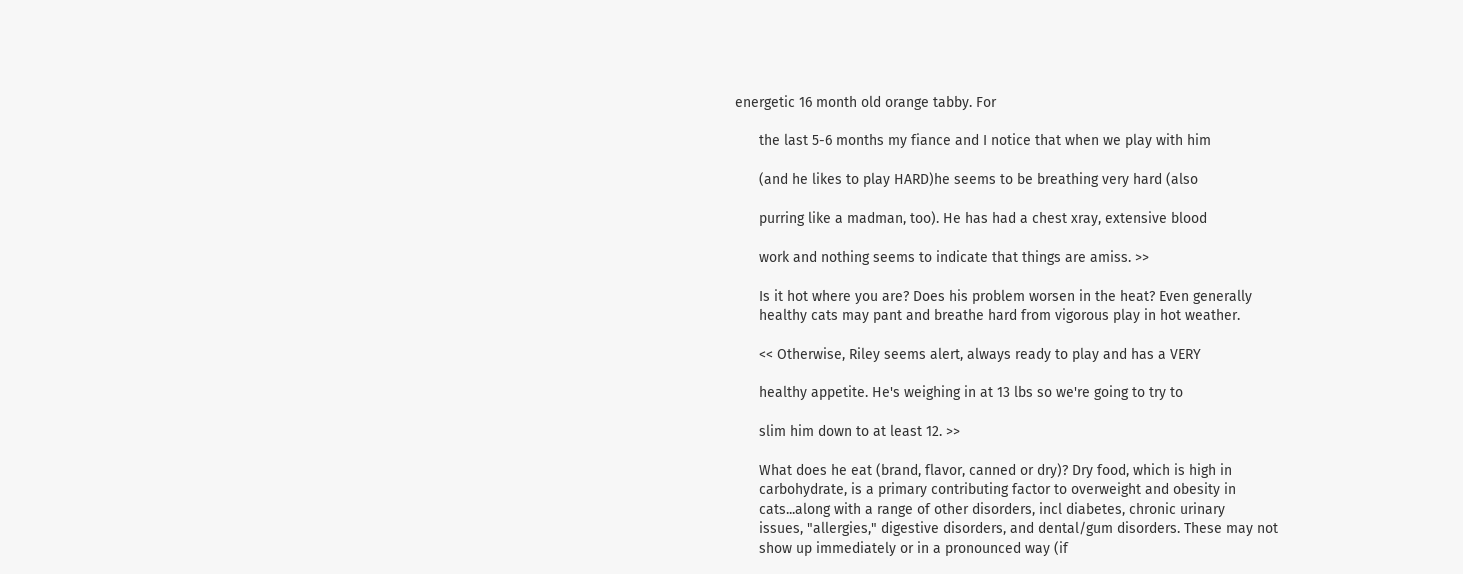energetic 16 month old orange tabby. For

      the last 5-6 months my fiance and I notice that when we play with him

      (and he likes to play HARD)he seems to be breathing very hard (also

      purring like a madman, too). He has had a chest xray, extensive blood

      work and nothing seems to indicate that things are amiss. >>

      Is it hot where you are? Does his problem worsen in the heat? Even generally
      healthy cats may pant and breathe hard from vigorous play in hot weather.

      << Otherwise, Riley seems alert, always ready to play and has a VERY

      healthy appetite. He's weighing in at 13 lbs so we're going to try to

      slim him down to at least 12. >>

      What does he eat (brand, flavor, canned or dry)? Dry food, which is high in
      carbohydrate, is a primary contributing factor to overweight and obesity in
      cats...along with a range of other disorders, incl diabetes, chronic urinary
      issues, "allergies," digestive disorders, and dental/gum disorders. These may not
      show up immediately or in a pronounced way (if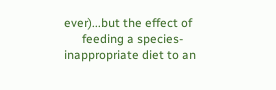ever)...but the effect of
      feeding a species-inappropriate diet to an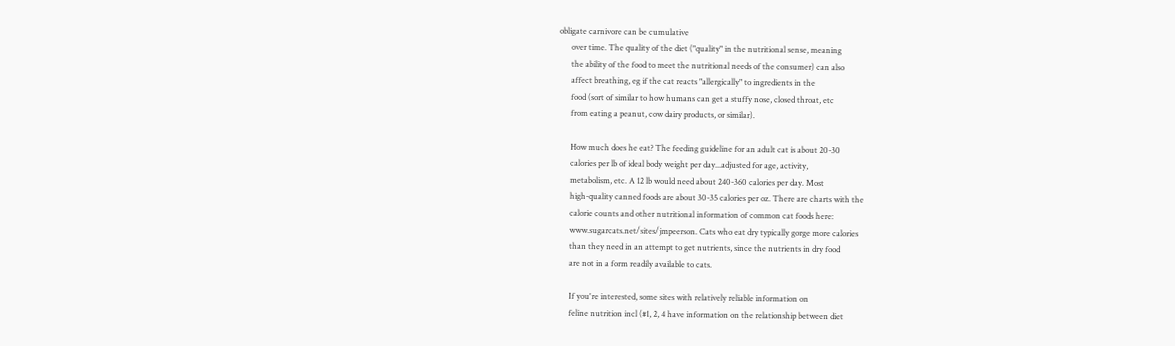obligate carnivore can be cumulative
      over time. The quality of the diet ("quality" in the nutritional sense, meaning
      the ability of the food to meet the nutritional needs of the consumer) can also
      affect breathing, eg if the cat reacts "allergically" to ingredients in the
      food (sort of similar to how humans can get a stuffy nose, closed throat, etc
      from eating a peanut, cow dairy products, or similar).

      How much does he eat? The feeding guideline for an adult cat is about 20-30
      calories per lb of ideal body weight per day...adjusted for age, activity,
      metabolism, etc. A 12 lb would need about 240-360 calories per day. Most
      high-quality canned foods are about 30-35 calories per oz. There are charts with the
      calorie counts and other nutritional information of common cat foods here:
      www.sugarcats.net/sites/jmpeerson. Cats who eat dry typically gorge more calories
      than they need in an attempt to get nutrients, since the nutrients in dry food
      are not in a form readily available to cats.

      If you're interested, some sites with relatively reliable information on
      feline nutrition incl (#1, 2, 4 have information on the relationship between diet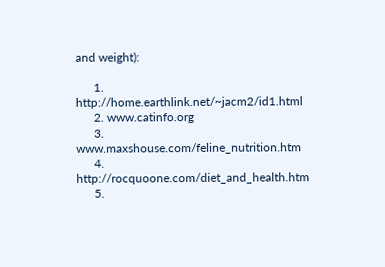and weight):

      1. http://home.earthlink.net/~jacm2/id1.html
      2. www.catinfo.org
      3. www.maxshouse.com/feline_nutrition.htm
      4. http://rocquoone.com/diet_and_health.htm
      5.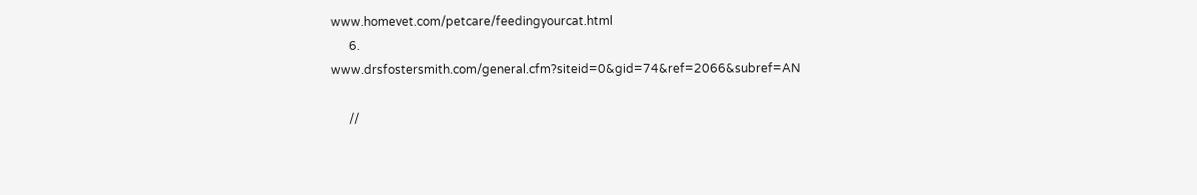www.homevet.com/petcare/feedingyourcat.html
      6. www.drsfostersmith.com/general.cfm?siteid=0&gid=74&ref=2066&subref=AN

      //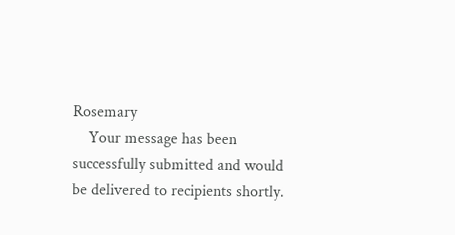Rosemary
    Your message has been successfully submitted and would be delivered to recipients shortly.